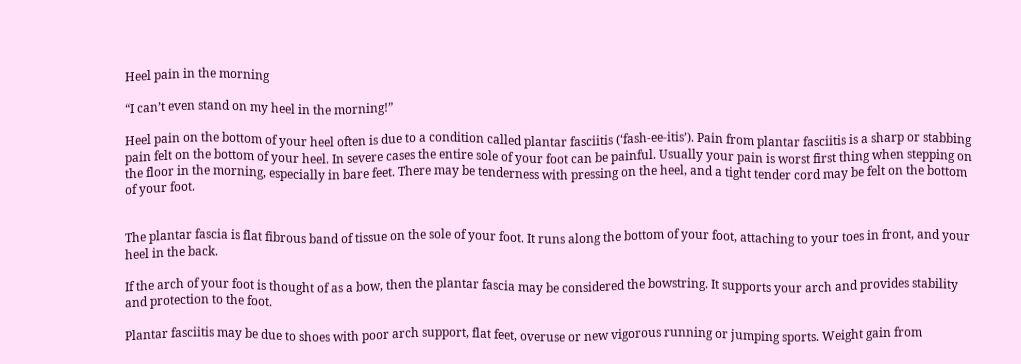Heel pain in the morning

“I can’t even stand on my heel in the morning!”

Heel pain on the bottom of your heel often is due to a condition called plantar fasciitis (‘fash-ee-itis’). Pain from plantar fasciitis is a sharp or stabbing pain felt on the bottom of your heel. In severe cases the entire sole of your foot can be painful. Usually your pain is worst first thing when stepping on the floor in the morning, especially in bare feet. There may be tenderness with pressing on the heel, and a tight tender cord may be felt on the bottom of your foot.


The plantar fascia is flat fibrous band of tissue on the sole of your foot. It runs along the bottom of your foot, attaching to your toes in front, and your heel in the back.

If the arch of your foot is thought of as a bow, then the plantar fascia may be considered the bowstring. It supports your arch and provides stability and protection to the foot.

Plantar fasciitis may be due to shoes with poor arch support, flat feet, overuse or new vigorous running or jumping sports. Weight gain from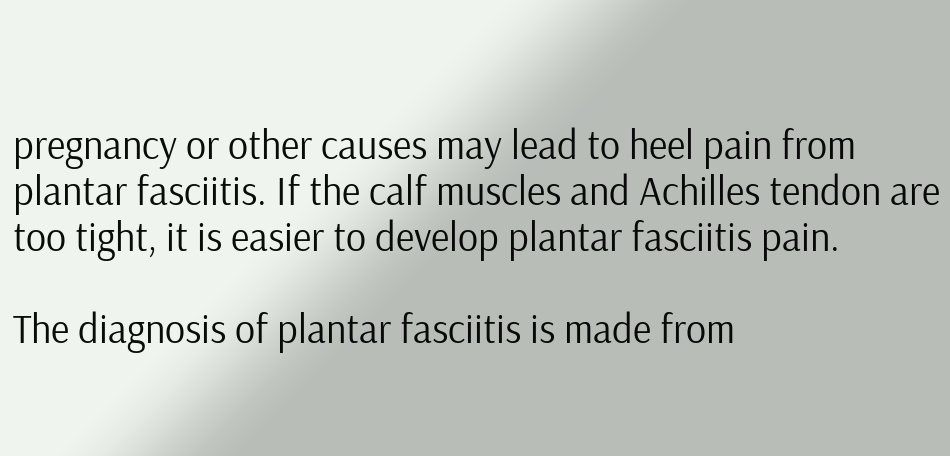pregnancy or other causes may lead to heel pain from plantar fasciitis. If the calf muscles and Achilles tendon are too tight, it is easier to develop plantar fasciitis pain.

The diagnosis of plantar fasciitis is made from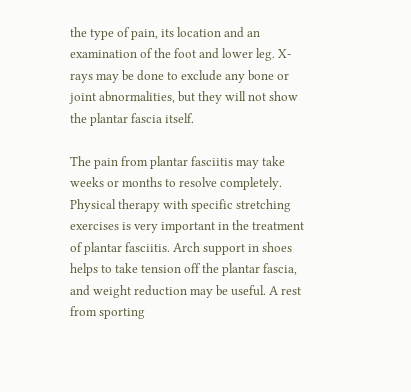the type of pain, its location and an examination of the foot and lower leg. X-rays may be done to exclude any bone or joint abnormalities, but they will not show the plantar fascia itself.

The pain from plantar fasciitis may take weeks or months to resolve completely. Physical therapy with specific stretching exercises is very important in the treatment of plantar fasciitis. Arch support in shoes helps to take tension off the plantar fascia, and weight reduction may be useful. A rest from sporting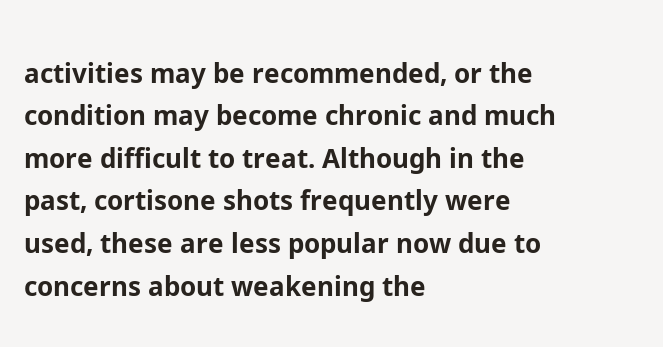activities may be recommended, or the condition may become chronic and much more difficult to treat. Although in the past, cortisone shots frequently were used, these are less popular now due to concerns about weakening the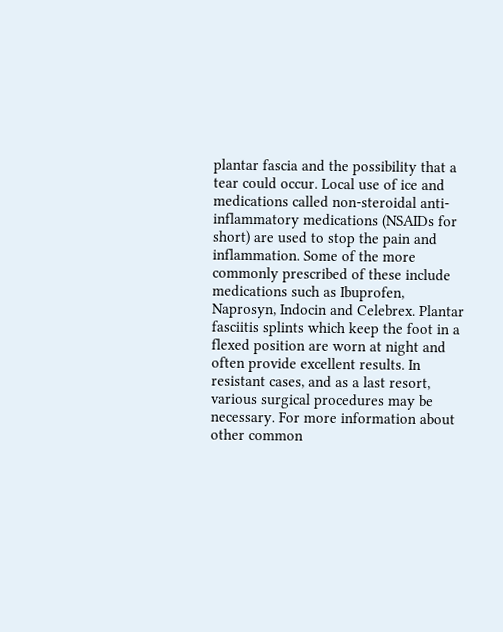plantar fascia and the possibility that a tear could occur. Local use of ice and medications called non-steroidal anti-inflammatory medications (NSAIDs for short) are used to stop the pain and inflammation. Some of the more commonly prescribed of these include medications such as Ibuprofen, Naprosyn, Indocin and Celebrex. Plantar fasciitis splints which keep the foot in a flexed position are worn at night and often provide excellent results. In resistant cases, and as a last resort, various surgical procedures may be necessary. For more information about other common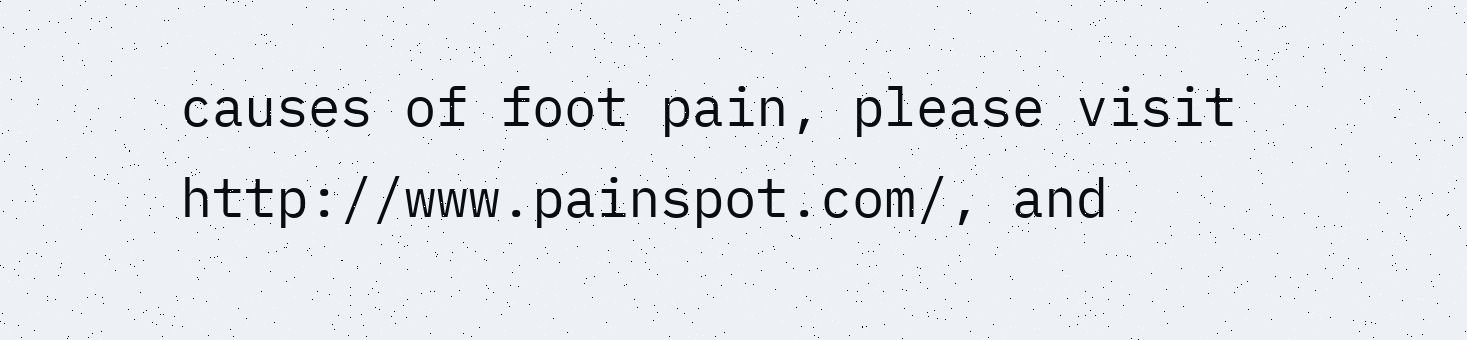causes of foot pain, please visit http://www.painspot.com/, and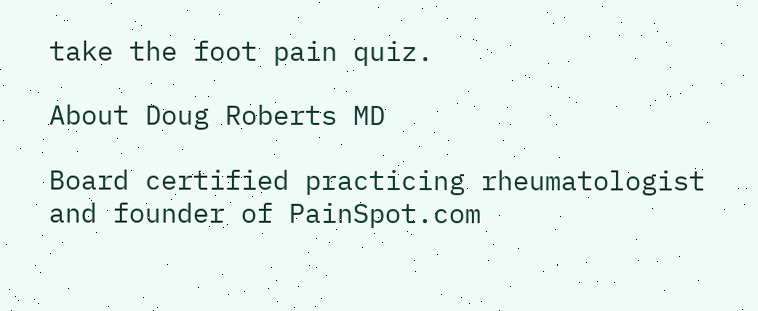take the foot pain quiz.

About Doug Roberts MD

Board certified practicing rheumatologist and founder of PainSpot.com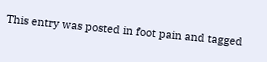This entry was posted in foot pain and tagged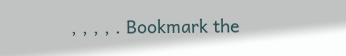, , , , . Bookmark the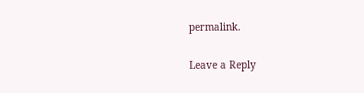permalink.

Leave a Reply